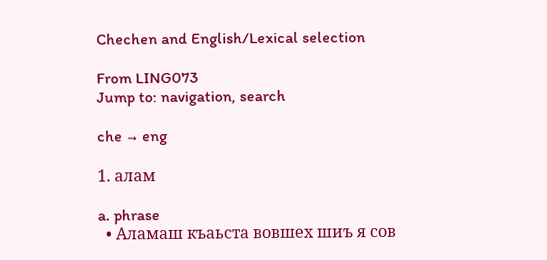Chechen and English/Lexical selection

From LING073
Jump to: navigation, search

che → eng

1. алам

a. phrase
  • Аламаш къаьста вовшех шиъ я сов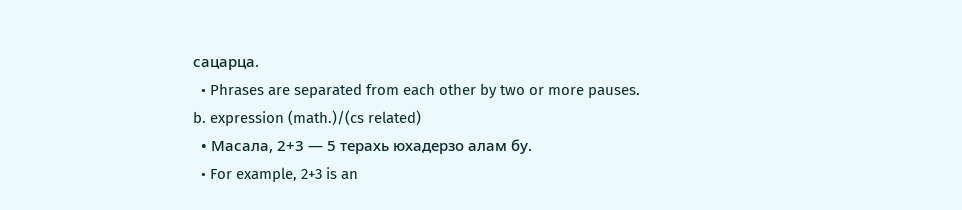сацарца.
  • Phrases are separated from each other by two or more pauses.
b. expression (math.)/(cs related)
  • Масала, 2+3 — 5 терахь юхадерзо алам бу.
  • For example, 2+3 is an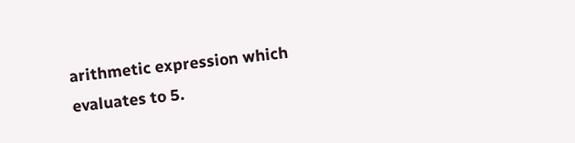arithmetic expression which evaluates to 5.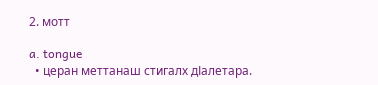2. мотт

a. tongue
  • церан меттанаш стигалх дІалетара.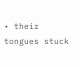• their tongues stuck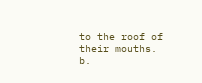to the roof of their mouths.
b.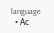language
  • Ас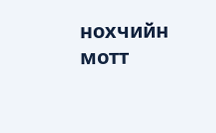нохчийн мотт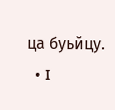ца буьйцу.
  • I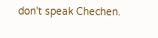don't speak Chechen.